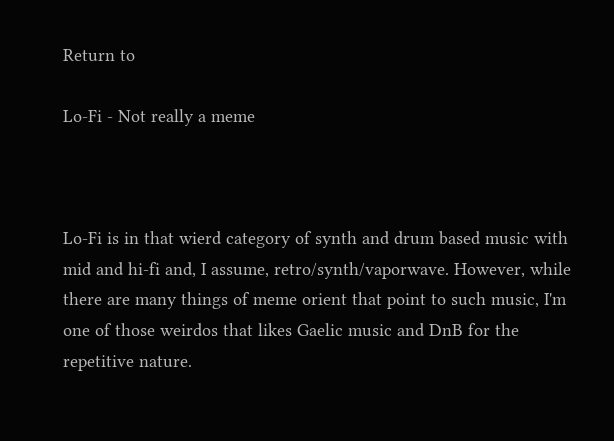Return to

Lo-Fi - Not really a meme



Lo-Fi is in that wierd category of synth and drum based music with mid and hi-fi and, I assume, retro/synth/vaporwave. However, while there are many things of meme orient that point to such music, I'm one of those weirdos that likes Gaelic music and DnB for the repetitive nature.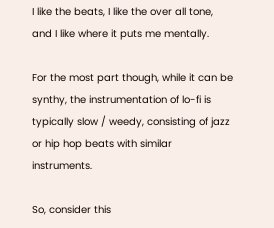I like the beats, I like the over all tone, and I like where it puts me mentally.

For the most part though, while it can be synthy, the instrumentation of lo-fi is typically slow / weedy, consisting of jazz or hip hop beats with similar instruments.

So, consider this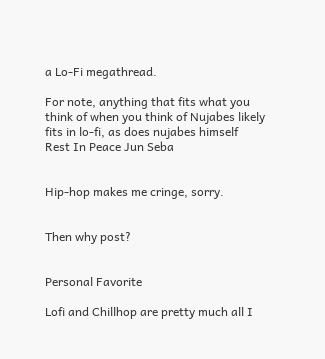a Lo-Fi megathread.

For note, anything that fits what you think of when you think of Nujabes likely fits in lo-fi, as does nujabes himself
Rest In Peace Jun Seba


Hip-hop makes me cringe, sorry.


Then why post?


Personal Favorite

Lofi and Chillhop are pretty much all I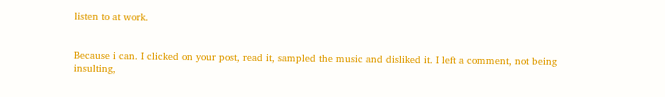listen to at work.


Because i can. I clicked on your post, read it, sampled the music and disliked it. I left a comment, not being insulting,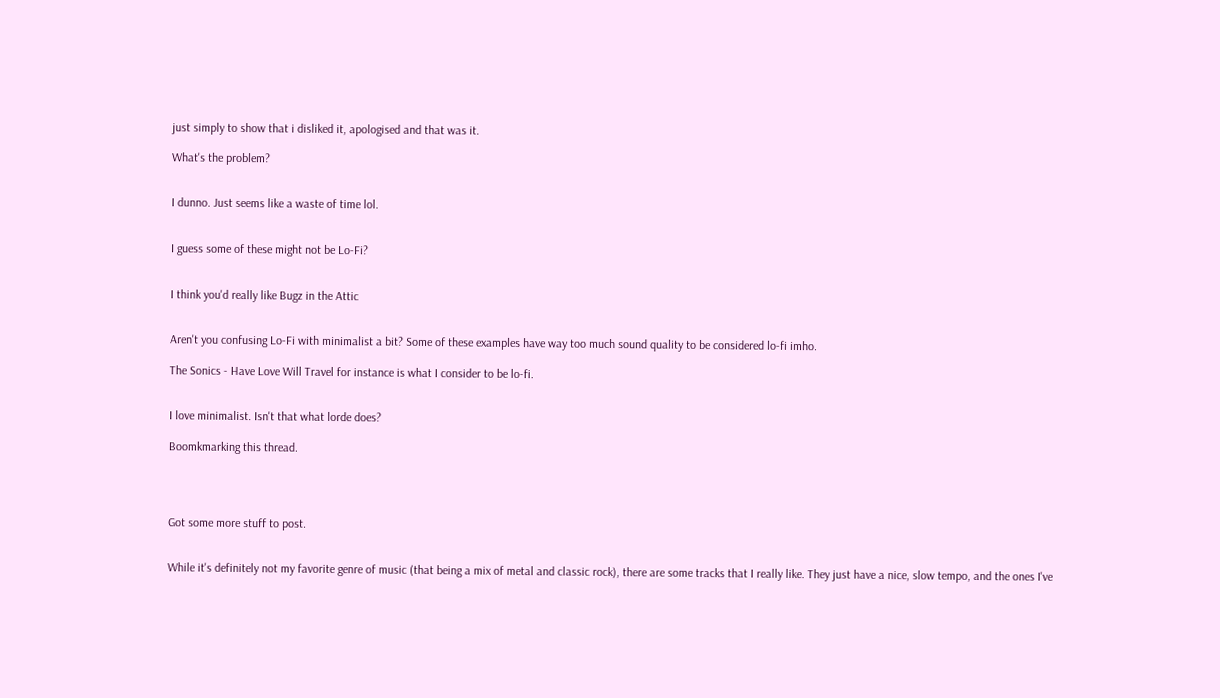just simply to show that i disliked it, apologised and that was it.

What's the problem?


I dunno. Just seems like a waste of time lol.


I guess some of these might not be Lo-Fi?


I think you'd really like Bugz in the Attic


Aren't you confusing Lo-Fi with minimalist a bit? Some of these examples have way too much sound quality to be considered lo-fi imho.

The Sonics - Have Love Will Travel for instance is what I consider to be lo-fi.


I love minimalist. Isn't that what lorde does?

Boomkmarking this thread.




Got some more stuff to post.


While it's definitely not my favorite genre of music (that being a mix of metal and classic rock), there are some tracks that I really like. They just have a nice, slow tempo, and the ones I've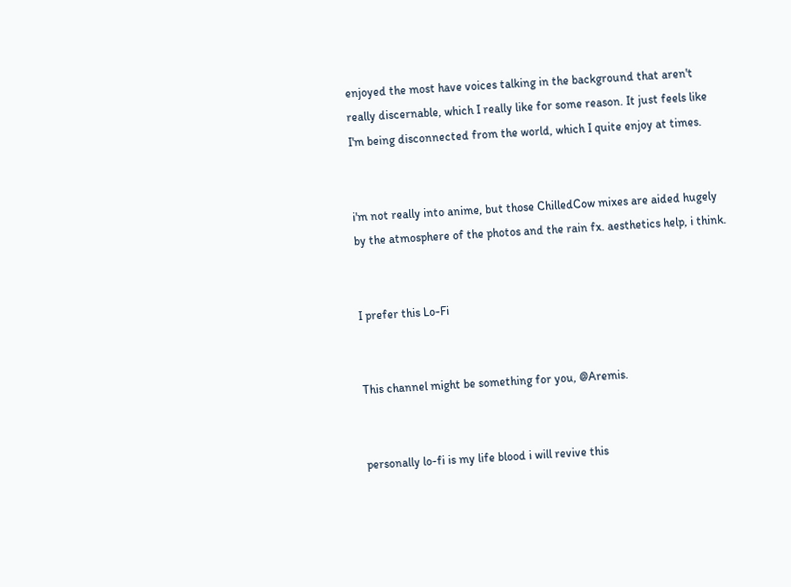enjoyed the most have voices talking in the background that aren't really discernable, which I really like for some reason. It just feels like I'm being disconnected from the world, which I quite enjoy at times.


i'm not really into anime, but those ChilledCow mixes are aided hugely by the atmosphere of the photos and the rain fx. aesthetics help, i think.


I prefer this Lo-Fi


This channel might be something for you, @Aremis.


personally lo-fi is my life blood i will revive this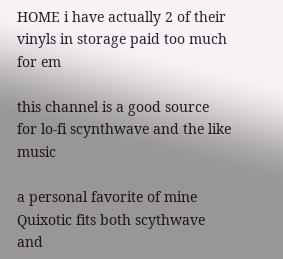HOME i have actually 2 of their vinyls in storage paid too much for em

this channel is a good source for lo-fi scynthwave and the like music

a personal favorite of mine Quixotic fits both scythwave and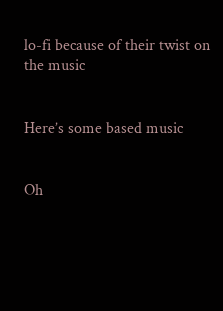lo-fi because of their twist on the music


Here’s some based music


Oh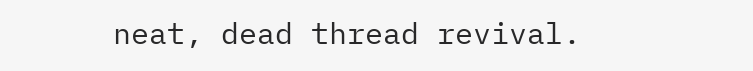neat, dead thread revival.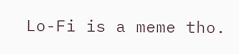Lo-Fi is a meme tho.